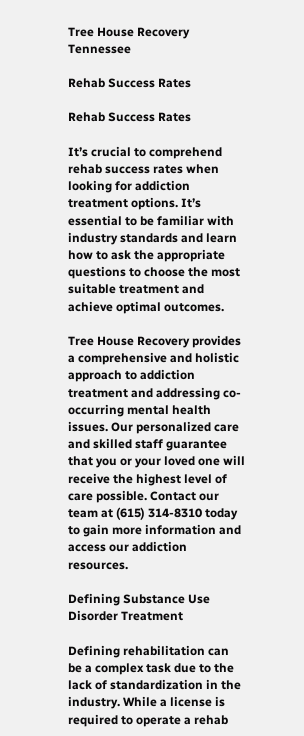Tree House Recovery Tennessee

Rehab Success Rates

Rehab Success Rates

It’s crucial to comprehend rehab success rates when looking for addiction treatment options. It’s essential to be familiar with industry standards and learn how to ask the appropriate questions to choose the most suitable treatment and achieve optimal outcomes.

Tree House Recovery provides a comprehensive and holistic approach to addiction treatment and addressing co-occurring mental health issues. Our personalized care and skilled staff guarantee that you or your loved one will receive the highest level of care possible. Contact our team at (615) 314-8310 today to gain more information and access our addiction resources.

Defining Substance Use Disorder Treatment

Defining rehabilitation can be a complex task due to the lack of standardization in the industry. While a license is required to operate a rehab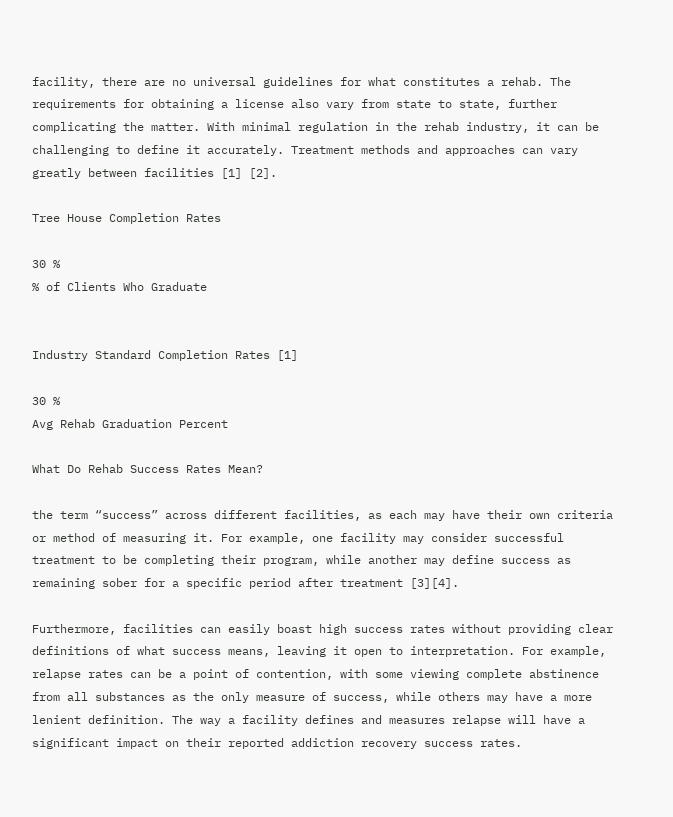facility, there are no universal guidelines for what constitutes a rehab. The requirements for obtaining a license also vary from state to state, further complicating the matter. With minimal regulation in the rehab industry, it can be challenging to define it accurately. Treatment methods and approaches can vary greatly between facilities [1] [2].

Tree House Completion Rates

30 %
% of Clients Who Graduate


Industry Standard Completion Rates [1]

30 %
Avg Rehab Graduation Percent

What Do Rehab Success Rates Mean?

the term “success” across different facilities, as each may have their own criteria or method of measuring it. For example, one facility may consider successful treatment to be completing their program, while another may define success as remaining sober for a specific period after treatment [3][4].

Furthermore, facilities can easily boast high success rates without providing clear definitions of what success means, leaving it open to interpretation. For example, relapse rates can be a point of contention, with some viewing complete abstinence from all substances as the only measure of success, while others may have a more lenient definition. The way a facility defines and measures relapse will have a significant impact on their reported addiction recovery success rates.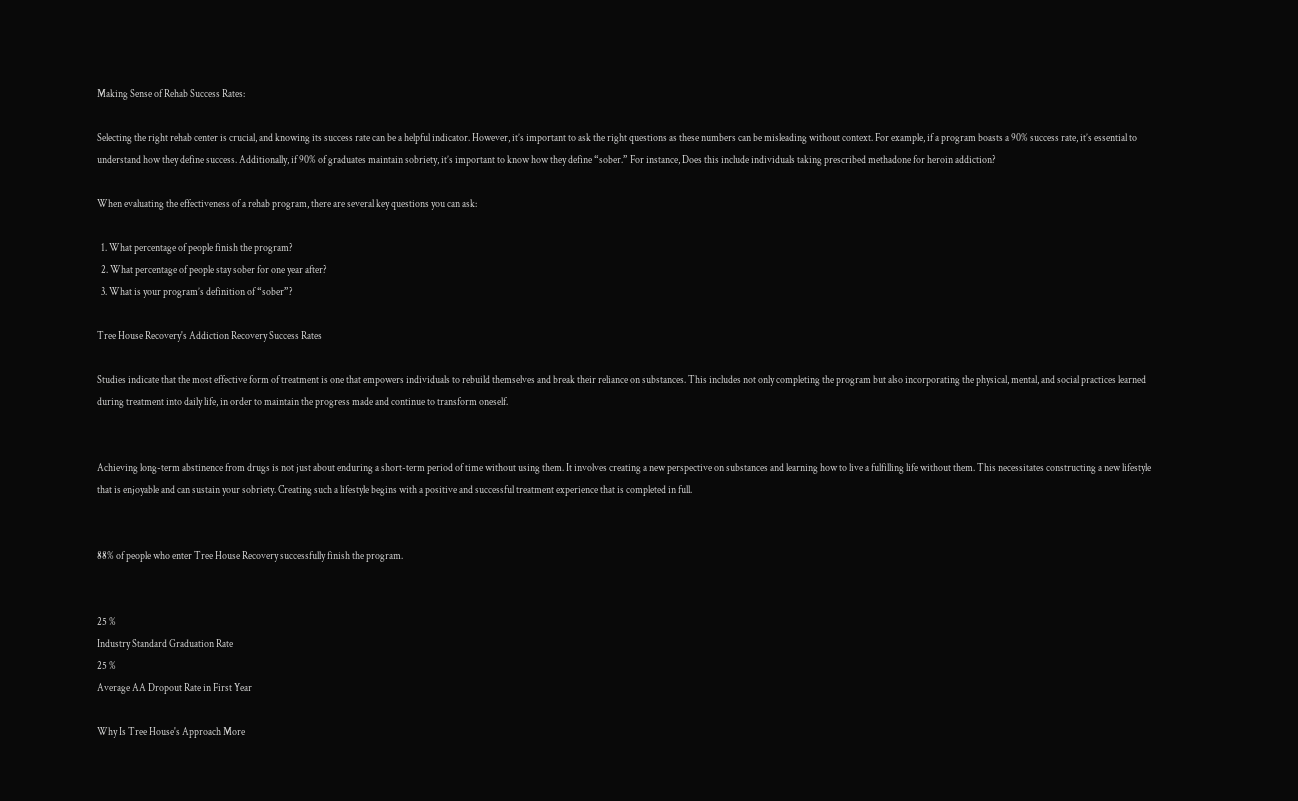Making Sense of Rehab Success Rates:

Selecting the right rehab center is crucial, and knowing its success rate can be a helpful indicator. However, it’s important to ask the right questions as these numbers can be misleading without context. For example, if a program boasts a 90% success rate, it’s essential to understand how they define success. Additionally, if 90% of graduates maintain sobriety, it’s important to know how they define “sober.” For instance, Does this include individuals taking prescribed methadone for heroin addiction?

When evaluating the effectiveness of a rehab program, there are several key questions you can ask:

  1. What percentage of people finish the program?
  2. What percentage of people stay sober for one year after?
  3. What is your program’s definition of “sober”?

Tree House Recovery's Addiction Recovery Success Rates

Studies indicate that the most effective form of treatment is one that empowers individuals to rebuild themselves and break their reliance on substances. This includes not only completing the program but also incorporating the physical, mental, and social practices learned during treatment into daily life, in order to maintain the progress made and continue to transform oneself.


Achieving long-term abstinence from drugs is not just about enduring a short-term period of time without using them. It involves creating a new perspective on substances and learning how to live a fulfilling life without them. This necessitates constructing a new lifestyle that is enjoyable and can sustain your sobriety. Creating such a lifestyle begins with a positive and successful treatment experience that is completed in full.


88% of people who enter Tree House Recovery successfully finish the program.


25 %
Industry Standard Graduation Rate
25 %
Average AA Dropout Rate in First Year

Why Is Tree House's Approach More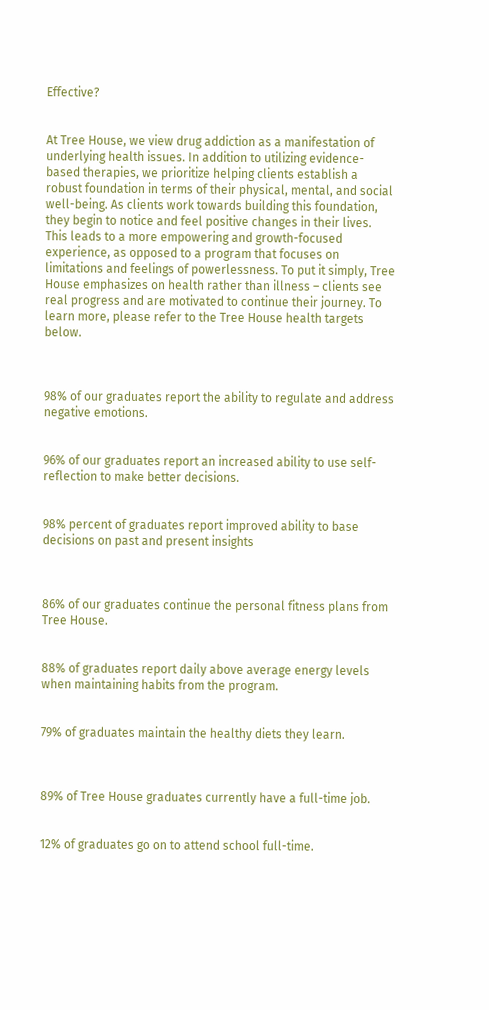Effective?


At Tree House, we view drug addiction as a manifestation of underlying health issues. In addition to utilizing evidence-based therapies, we prioritize helping clients establish a robust foundation in terms of their physical, mental, and social well-being. As clients work towards building this foundation, they begin to notice and feel positive changes in their lives. This leads to a more empowering and growth-focused experience, as opposed to a program that focuses on limitations and feelings of powerlessness. To put it simply, Tree House emphasizes on health rather than illness – clients see real progress and are motivated to continue their journey. To learn more, please refer to the Tree House health targets below.



98% of our graduates report the ability to regulate and address negative emotions.


96% of our graduates report an increased ability to use self-reflection to make better decisions.


98% percent of graduates report improved ability to base decisions on past and present insights



86% of our graduates continue the personal fitness plans from Tree House.


88% of graduates report daily above average energy levels when maintaining habits from the program.


79% of graduates maintain the healthy diets they learn.



89% of Tree House graduates currently have a full-time job.


12% of graduates go on to attend school full-time.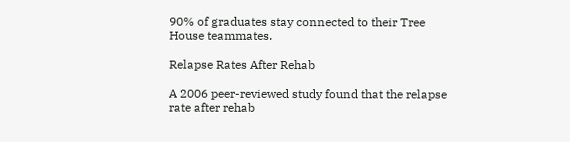90% of graduates stay connected to their Tree House teammates.

Relapse Rates After Rehab

A 2006 peer-reviewed study found that the relapse rate after rehab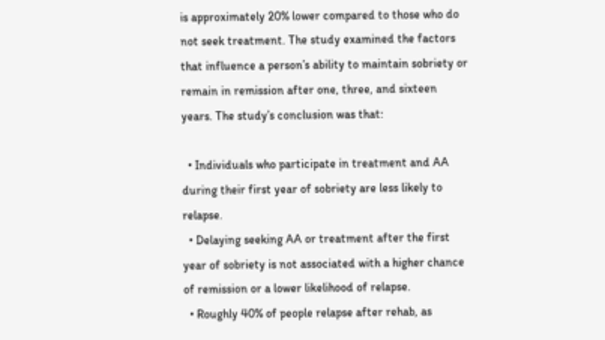is approximately 20% lower compared to those who do not seek treatment. The study examined the factors that influence a person’s ability to maintain sobriety or remain in remission after one, three, and sixteen years. The study’s conclusion was that:

  • Individuals who participate in treatment and AA during their first year of sobriety are less likely to relapse.
  • Delaying seeking AA or treatment after the first year of sobriety is not associated with a higher chance of remission or a lower likelihood of relapse.
  • Roughly 40% of people relapse after rehab, as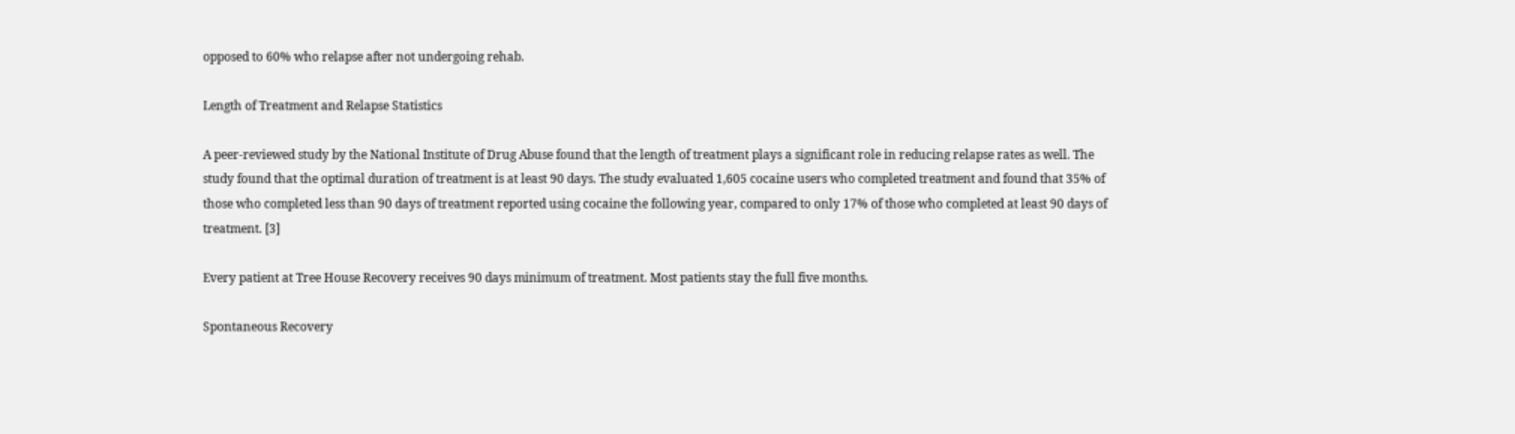opposed to 60% who relapse after not undergoing rehab.

Length of Treatment and Relapse Statistics

A peer-reviewed study by the National Institute of Drug Abuse found that the length of treatment plays a significant role in reducing relapse rates as well. The study found that the optimal duration of treatment is at least 90 days. The study evaluated 1,605 cocaine users who completed treatment and found that 35% of those who completed less than 90 days of treatment reported using cocaine the following year, compared to only 17% of those who completed at least 90 days of treatment. [3]

Every patient at Tree House Recovery receives 90 days minimum of treatment. Most patients stay the full five months.

Spontaneous Recovery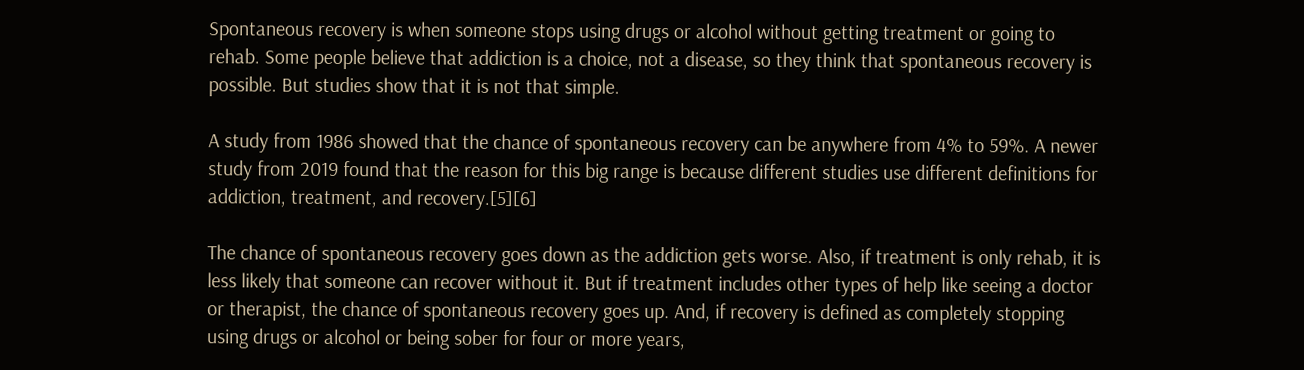Spontaneous recovery is when someone stops using drugs or alcohol without getting treatment or going to rehab. Some people believe that addiction is a choice, not a disease, so they think that spontaneous recovery is possible. But studies show that it is not that simple.

A study from 1986 showed that the chance of spontaneous recovery can be anywhere from 4% to 59%. A newer study from 2019 found that the reason for this big range is because different studies use different definitions for addiction, treatment, and recovery.[5][6]

The chance of spontaneous recovery goes down as the addiction gets worse. Also, if treatment is only rehab, it is less likely that someone can recover without it. But if treatment includes other types of help like seeing a doctor or therapist, the chance of spontaneous recovery goes up. And, if recovery is defined as completely stopping using drugs or alcohol or being sober for four or more years,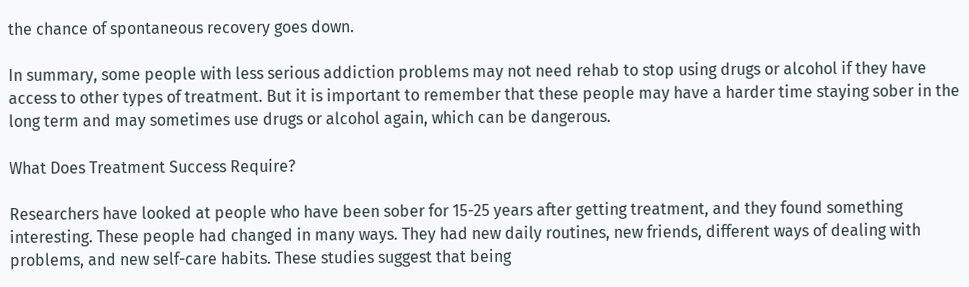the chance of spontaneous recovery goes down.

In summary, some people with less serious addiction problems may not need rehab to stop using drugs or alcohol if they have access to other types of treatment. But it is important to remember that these people may have a harder time staying sober in the long term and may sometimes use drugs or alcohol again, which can be dangerous.

What Does Treatment Success Require?

Researchers have looked at people who have been sober for 15-25 years after getting treatment, and they found something interesting. These people had changed in many ways. They had new daily routines, new friends, different ways of dealing with problems, and new self-care habits. These studies suggest that being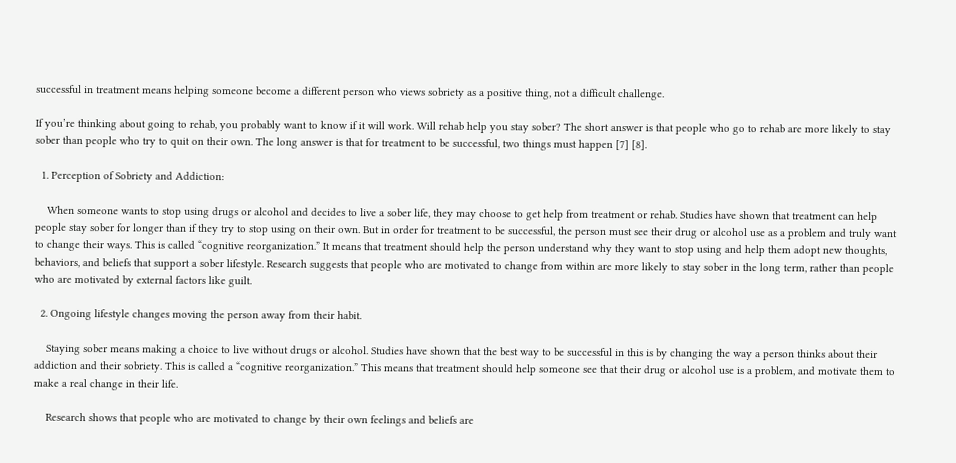successful in treatment means helping someone become a different person who views sobriety as a positive thing, not a difficult challenge.

If you’re thinking about going to rehab, you probably want to know if it will work. Will rehab help you stay sober? The short answer is that people who go to rehab are more likely to stay sober than people who try to quit on their own. The long answer is that for treatment to be successful, two things must happen [7] [8].

  1. Perception of Sobriety and Addiction:

    When someone wants to stop using drugs or alcohol and decides to live a sober life, they may choose to get help from treatment or rehab. Studies have shown that treatment can help people stay sober for longer than if they try to stop using on their own. But in order for treatment to be successful, the person must see their drug or alcohol use as a problem and truly want to change their ways. This is called “cognitive reorganization.” It means that treatment should help the person understand why they want to stop using and help them adopt new thoughts, behaviors, and beliefs that support a sober lifestyle. Research suggests that people who are motivated to change from within are more likely to stay sober in the long term, rather than people who are motivated by external factors like guilt.

  2. Ongoing lifestyle changes moving the person away from their habit.

    Staying sober means making a choice to live without drugs or alcohol. Studies have shown that the best way to be successful in this is by changing the way a person thinks about their addiction and their sobriety. This is called a “cognitive reorganization.” This means that treatment should help someone see that their drug or alcohol use is a problem, and motivate them to make a real change in their life.

    Research shows that people who are motivated to change by their own feelings and beliefs are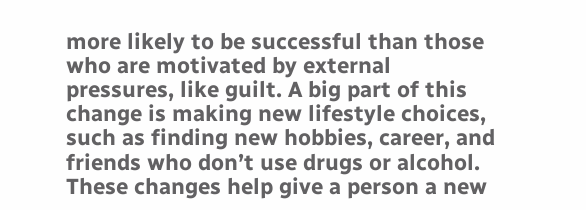more likely to be successful than those who are motivated by external pressures, like guilt. A big part of this change is making new lifestyle choices, such as finding new hobbies, career, and friends who don’t use drugs or alcohol. These changes help give a person a new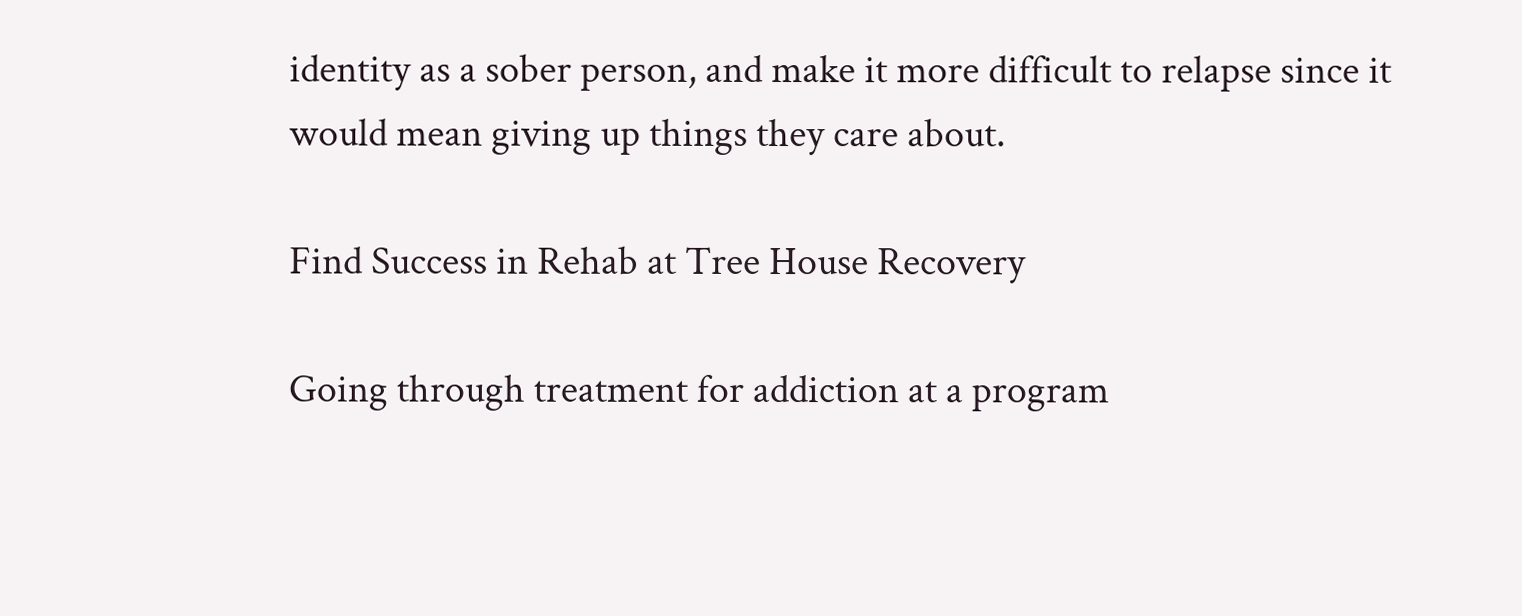identity as a sober person, and make it more difficult to relapse since it would mean giving up things they care about.

Find Success in Rehab at Tree House Recovery

Going through treatment for addiction at a program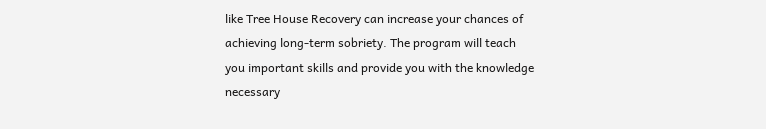like Tree House Recovery can increase your chances of achieving long-term sobriety. The program will teach you important skills and provide you with the knowledge necessary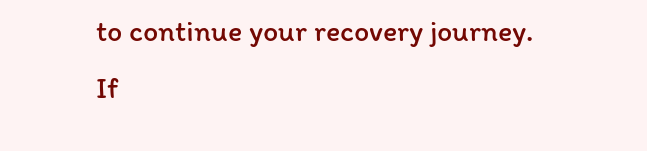to continue your recovery journey. If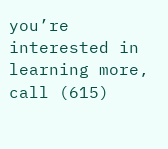you’re interested in learning more, call (615)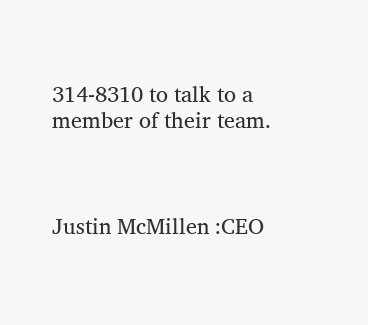314-8310 to talk to a member of their team.



Justin McMillen :CEO